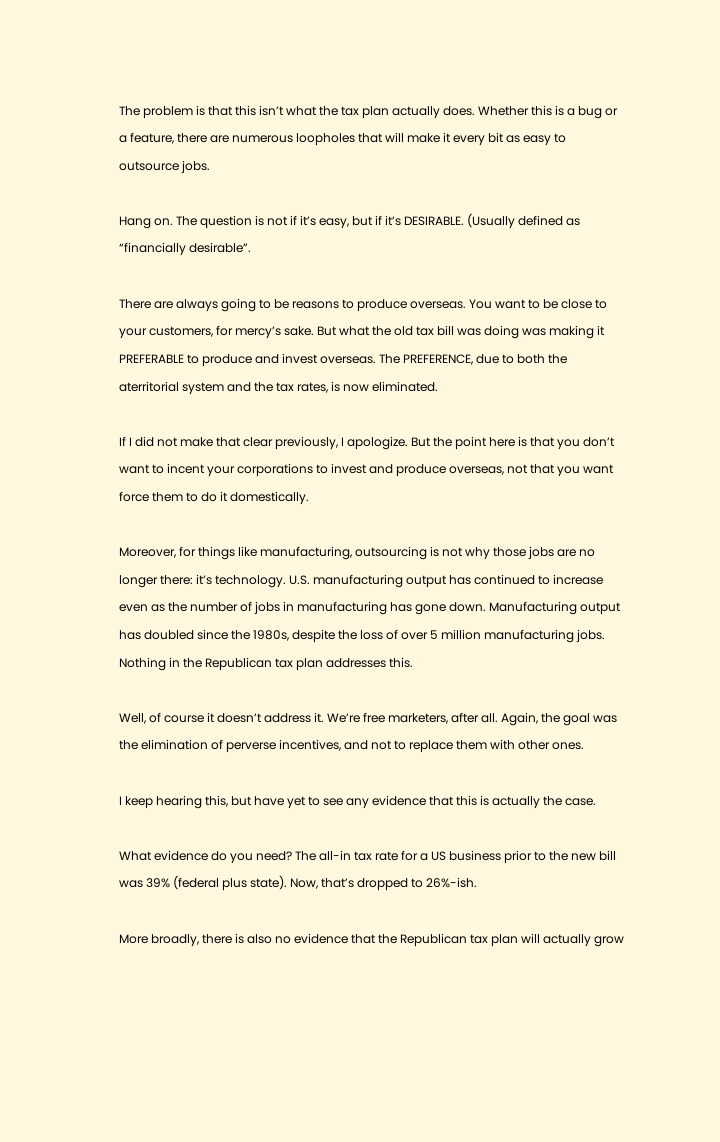The problem is that this isn’t what the tax plan actually does. Whether this is a bug or a feature, there are numerous loopholes that will make it every bit as easy to outsource jobs.

Hang on. The question is not if it’s easy, but if it’s DESIRABLE. (Usually defined as “financially desirable”.

There are always going to be reasons to produce overseas. You want to be close to your customers, for mercy’s sake. But what the old tax bill was doing was making it PREFERABLE to produce and invest overseas. The PREFERENCE, due to both the aterritorial system and the tax rates, is now eliminated.

If I did not make that clear previously, I apologize. But the point here is that you don’t want to incent your corporations to invest and produce overseas, not that you want force them to do it domestically.

Moreover, for things like manufacturing, outsourcing is not why those jobs are no longer there: it’s technology. U.S. manufacturing output has continued to increase even as the number of jobs in manufacturing has gone down. Manufacturing output has doubled since the 1980s, despite the loss of over 5 million manufacturing jobs. Nothing in the Republican tax plan addresses this.

Well, of course it doesn’t address it. We’re free marketers, after all. Again, the goal was the elimination of perverse incentives, and not to replace them with other ones.

I keep hearing this, but have yet to see any evidence that this is actually the case.

What evidence do you need? The all-in tax rate for a US business prior to the new bill was 39% (federal plus state). Now, that’s dropped to 26%-ish.

More broadly, there is also no evidence that the Republican tax plan will actually grow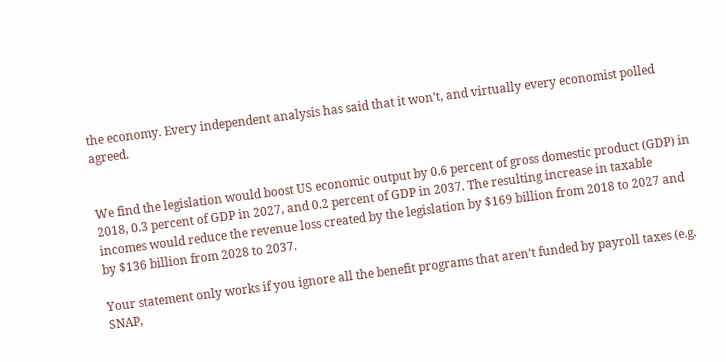the economy. Every independent analysis has said that it won’t, and virtually every economist polled agreed.


We find the legislation would boost US economic output by 0.6 percent of gross domestic product (GDP) in 2018, 0.3 percent of GDP in 2027, and 0.2 percent of GDP in 2037. The resulting increase in taxable incomes would reduce the revenue loss created by the legislation by $169 billion from 2018 to 2027 and by $136 billion from 2028 to 2037.

Your statement only works if you ignore all the benefit programs that aren’t funded by payroll taxes (e.g. SNAP,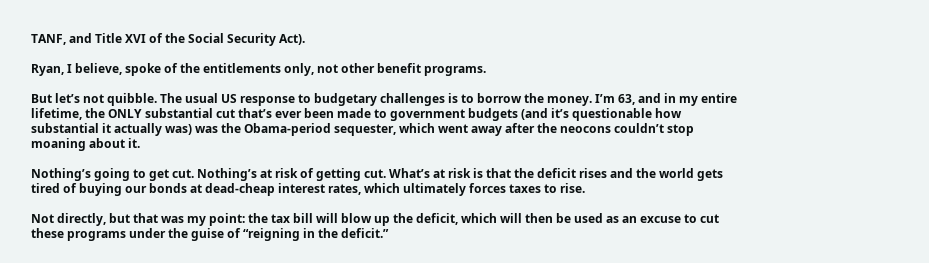TANF, and Title XVI of the Social Security Act).

Ryan, I believe, spoke of the entitlements only, not other benefit programs.

But let’s not quibble. The usual US response to budgetary challenges is to borrow the money. I’m 63, and in my entire lifetime, the ONLY substantial cut that’s ever been made to government budgets (and it’s questionable how substantial it actually was) was the Obama-period sequester, which went away after the neocons couldn’t stop moaning about it.

Nothing’s going to get cut. Nothing’s at risk of getting cut. What’s at risk is that the deficit rises and the world gets tired of buying our bonds at dead-cheap interest rates, which ultimately forces taxes to rise.

Not directly, but that was my point: the tax bill will blow up the deficit, which will then be used as an excuse to cut these programs under the guise of “reigning in the deficit.”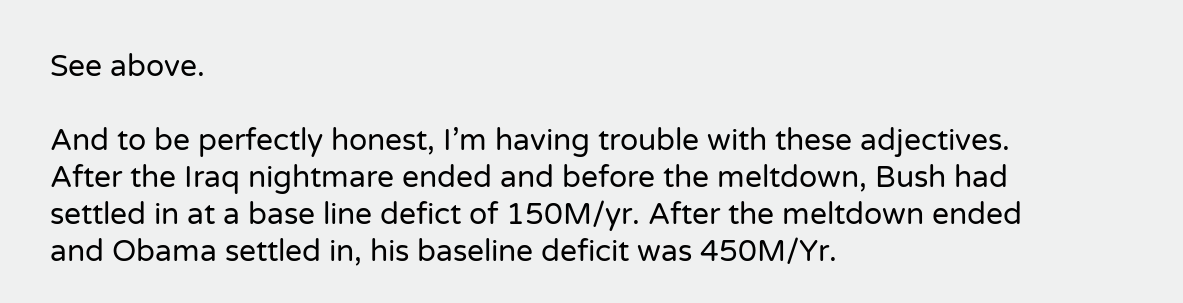See above.

And to be perfectly honest, I’m having trouble with these adjectives. After the Iraq nightmare ended and before the meltdown, Bush had settled in at a base line defict of 150M/yr. After the meltdown ended and Obama settled in, his baseline deficit was 450M/Yr.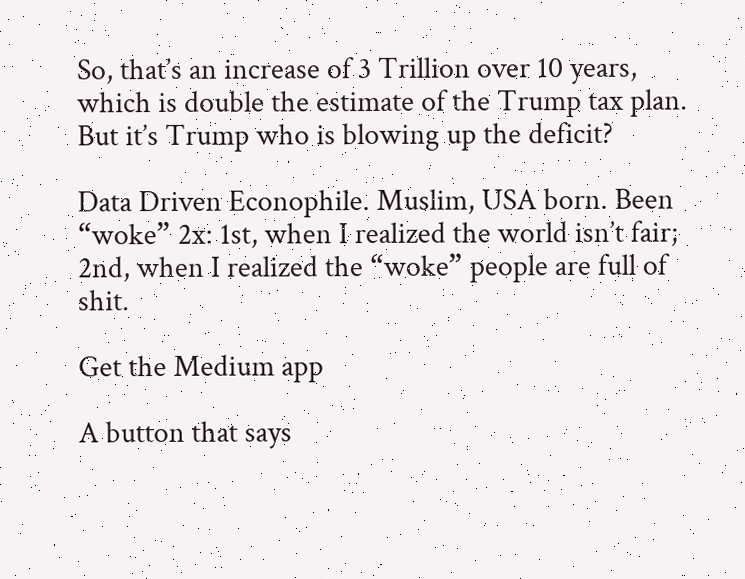So, that’s an increase of 3 Trillion over 10 years, which is double the estimate of the Trump tax plan. But it’s Trump who is blowing up the deficit?

Data Driven Econophile. Muslim, USA born. Been “woke” 2x: 1st, when I realized the world isn’t fair; 2nd, when I realized the “woke” people are full of shit.

Get the Medium app

A button that says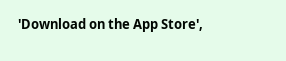'Download on the App Store',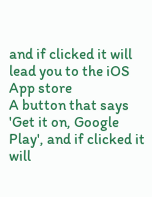and if clicked it will lead you to the iOS App store
A button that says 'Get it on, Google Play', and if clicked it will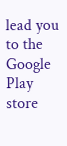lead you to the Google Play store